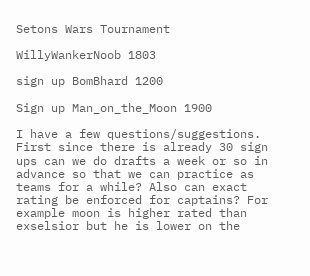Setons Wars Tournament

WillyWankerNoob 1803

sign up BomBhard 1200

Sign up Man_on_the_Moon 1900

I have a few questions/suggestions. First since there is already 30 sign ups can we do drafts a week or so in advance so that we can practice as teams for a while? Also can exact rating be enforced for captains? For example moon is higher rated than exselsior but he is lower on the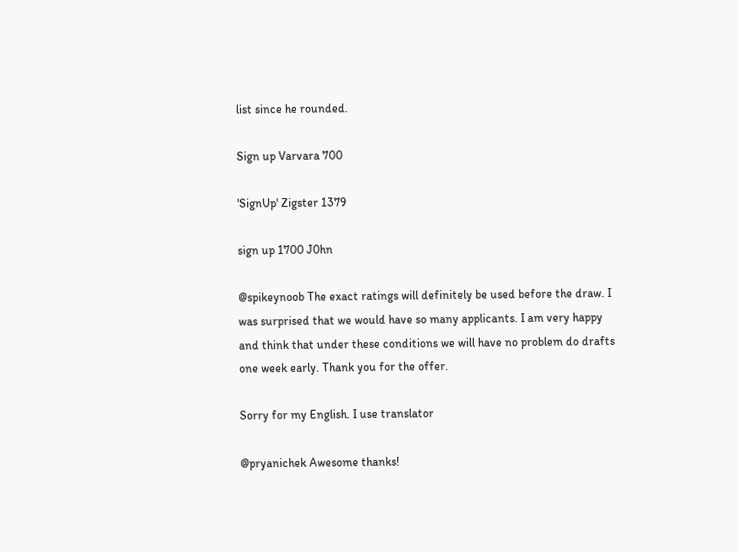list since he rounded.

Sign up Varvara 700

'SignUp' Zigster 1379

sign up 1700 J0hn

@spikeynoob The exact ratings will definitely be used before the draw. I was surprised that we would have so many applicants. I am very happy and think that under these conditions we will have no problem do drafts one week early. Thank you for the offer.

Sorry for my English. I use translator

@pryanichek Awesome thanks!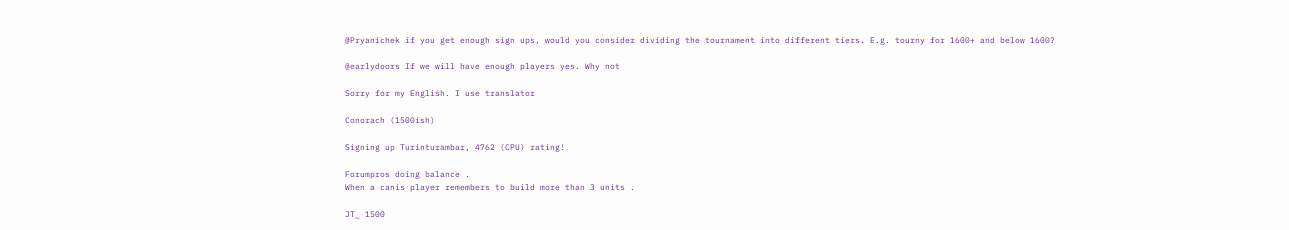@Pryanichek if you get enough sign ups, would you consider dividing the tournament into different tiers. E.g. tourny for 1600+ and below 1600?

@earlydoors If we will have enough players yes. Why not

Sorry for my English. I use translator

Conorach (1500ish)

Signing up Turinturambar, 4762 (CPU) rating!

Forumpros doing balance .
When a canis player remembers to build more than 3 units .

JT_ 1500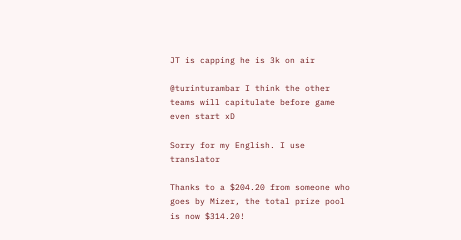JT is capping he is 3k on air

@turinturambar I think the other teams will capitulate before game even start xD

Sorry for my English. I use translator

Thanks to a $204.20 from someone who goes by Mizer, the total prize pool is now $314.20!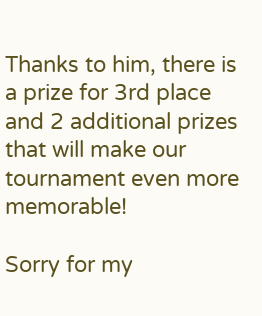Thanks to him, there is a prize for 3rd place and 2 additional prizes that will make our tournament even more memorable!

Sorry for my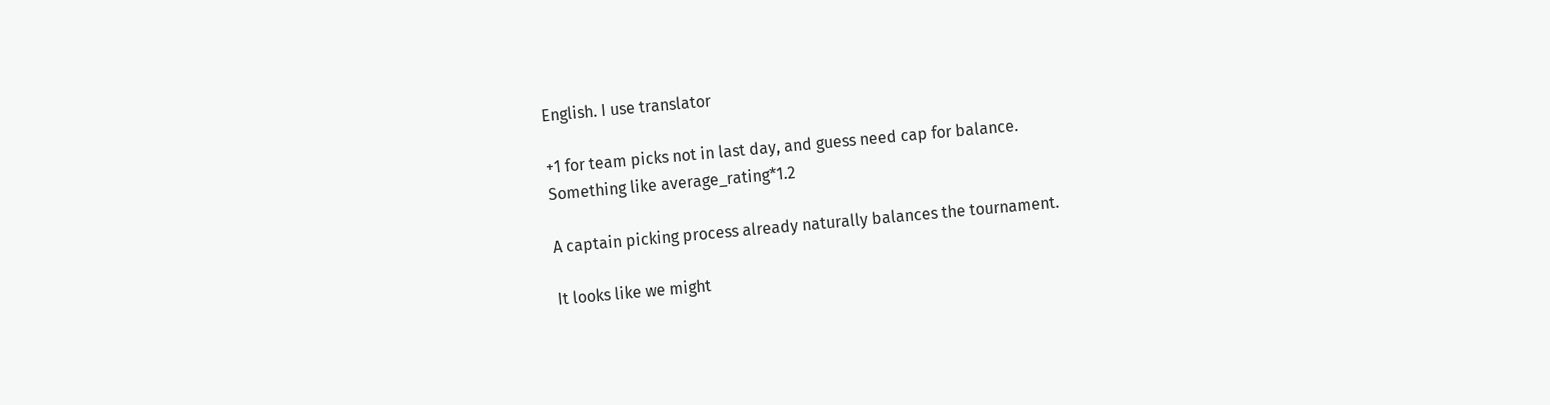English. I use translator

+1 for team picks not in last day, and guess need cap for balance.
Something like average_rating*1.2

A captain picking process already naturally balances the tournament.

It looks like we might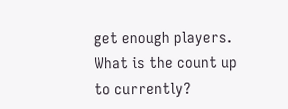get enough players.
What is the count up to currently?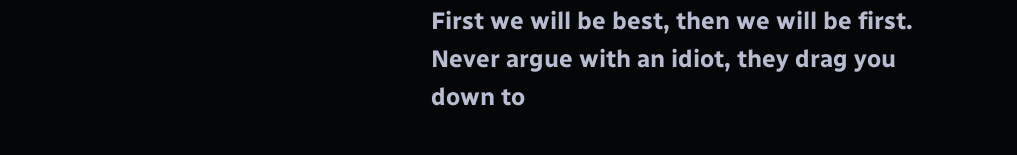First we will be best, then we will be first.
Never argue with an idiot, they drag you down to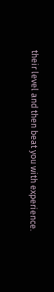their level and then beat you with experience.